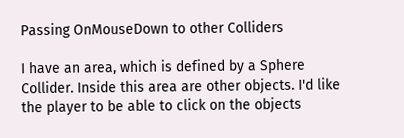Passing OnMouseDown to other Colliders

I have an area, which is defined by a Sphere Collider. Inside this area are other objects. I'd like the player to be able to click on the objects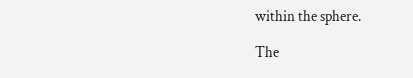within the sphere.

The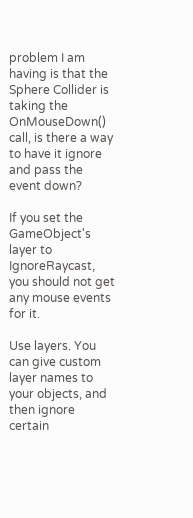problem I am having is that the Sphere Collider is taking the OnMouseDown() call, is there a way to have it ignore and pass the event down?

If you set the GameObject's layer to IgnoreRaycast, you should not get any mouse events for it.

Use layers. You can give custom layer names to your objects, and then ignore certain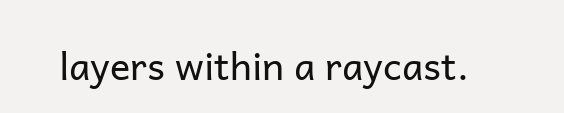layers within a raycast.